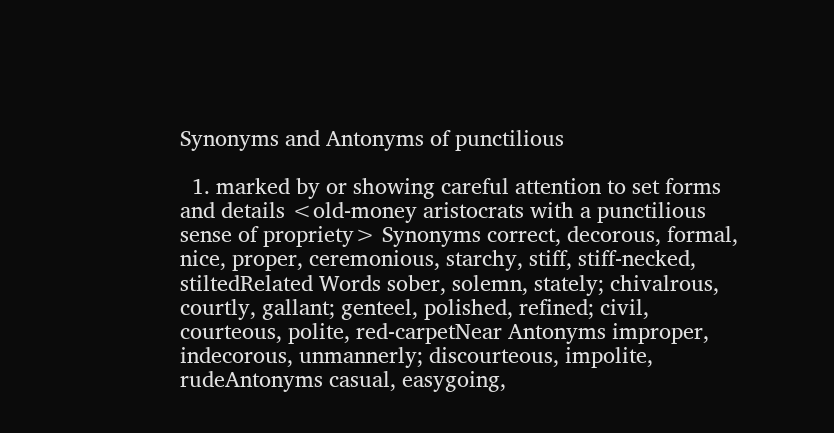Synonyms and Antonyms of punctilious

  1. marked by or showing careful attention to set forms and details <old-money aristocrats with a punctilious sense of propriety> Synonyms correct, decorous, formal, nice, proper, ceremonious, starchy, stiff, stiff-necked, stiltedRelated Words sober, solemn, stately; chivalrous, courtly, gallant; genteel, polished, refined; civil, courteous, polite, red-carpetNear Antonyms improper, indecorous, unmannerly; discourteous, impolite, rudeAntonyms casual, easygoing,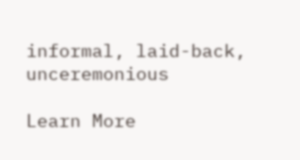informal, laid-back, unceremonious

Learn More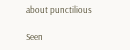about punctilious

Seen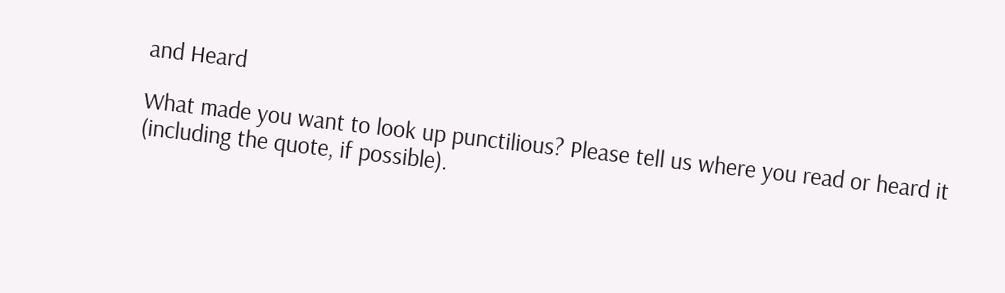and Heard

What made you want to look up punctilious? Please tell us where you read or heard it (including the quote, if possible).